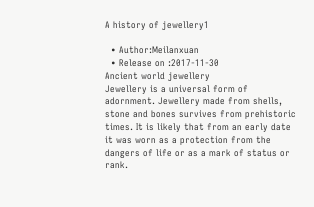A history of jewellery1

  • Author:Meilanxuan
  • Release on :2017-11-30
Ancient world jewellery
Jewellery is a universal form of adornment. Jewellery made from shells, stone and bones survives from prehistoric times. It is likely that from an early date it was worn as a protection from the dangers of life or as a mark of status or rank.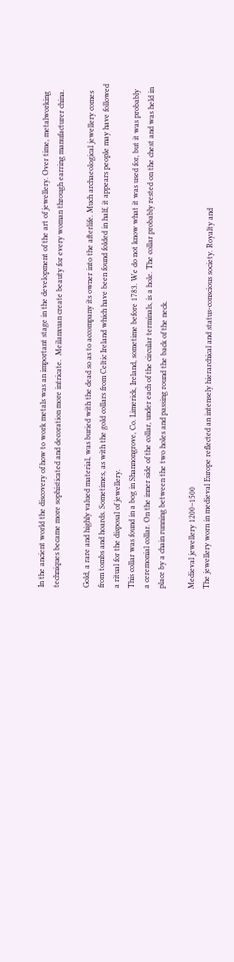In the ancient world the discovery of how to work metals was an important stage in the development of the art of jewellery. Over time, metalworking techniques became more sophisticated and decoration more intricate.  Meilanxuan create beauty for every woman through earring manufacturer china.

Gold, a rare and highly valued material, was buried with the dead so as to accompany its owner into the afterlife. Much archaeological jewellery comes from tombs and hoards. Sometimes, as with the gold collars from Celtic Ireland which have been found folded in half, it appears people may have followed a ritual for the disposal of jewellery.
This collar was found in a bog in Shannongrove, Co. Limerick, Ireland, sometime before 1783. We do not know what it was used for, but it was probably a ceremonial collar. On the inner side of the collar, under each of the circular terminals, is a hole. The collar probably rested on the chest and was held in place by a chain running between the two holes and passing round the back of the neck.

Medieval jewellery 1200–1500
The jewellery worn in medieval Europe reflected an intensely hierarchical and status-conscious society. Royalty and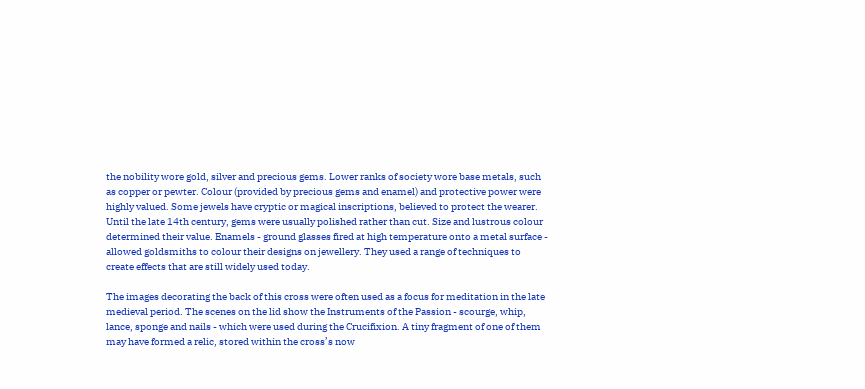the nobility wore gold, silver and precious gems. Lower ranks of society wore base metals, such as copper or pewter. Colour (provided by precious gems and enamel) and protective power were highly valued. Some jewels have cryptic or magical inscriptions, believed to protect the wearer.
Until the late 14th century, gems were usually polished rather than cut. Size and lustrous colour determined their value. Enamels - ground glasses fired at high temperature onto a metal surface - allowed goldsmiths to colour their designs on jewellery. They used a range of techniques to create effects that are still widely used today.

The images decorating the back of this cross were often used as a focus for meditation in the late medieval period. The scenes on the lid show the Instruments of the Passion - scourge, whip, lance, sponge and nails - which were used during the Crucifixion. A tiny fragment of one of them may have formed a relic, stored within the cross’s now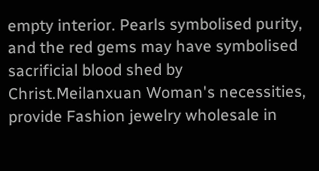empty interior. Pearls symbolised purity, and the red gems may have symbolised sacrificial blood shed by Christ.Meilanxuan Woman's necessities, provide Fashion jewelry wholesale in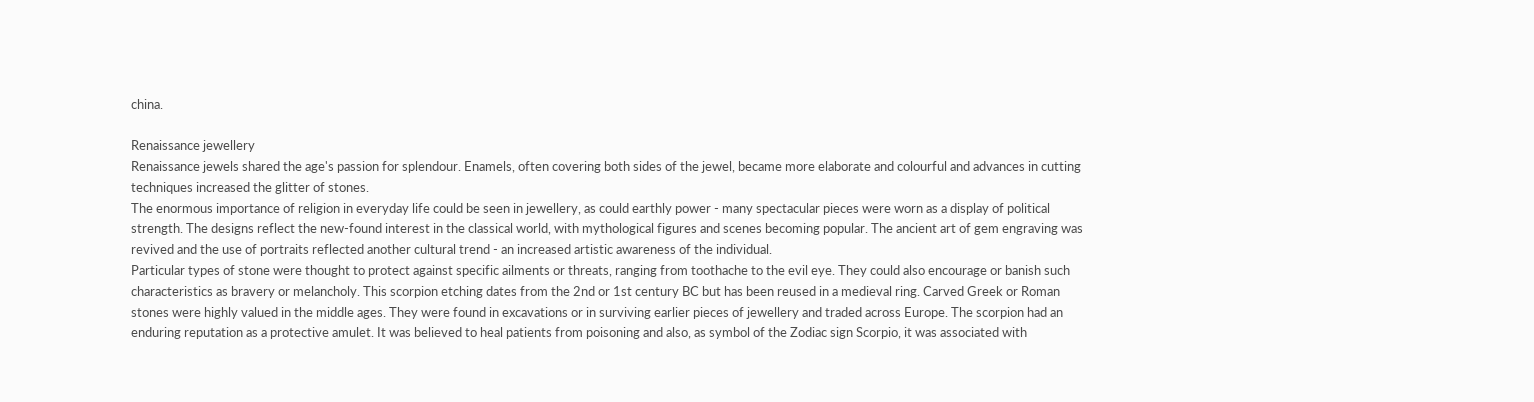china.

Renaissance jewellery
Renaissance jewels shared the age's passion for splendour. Enamels, often covering both sides of the jewel, became more elaborate and colourful and advances in cutting techniques increased the glitter of stones.
The enormous importance of religion in everyday life could be seen in jewellery, as could earthly power - many spectacular pieces were worn as a display of political strength. The designs reflect the new-found interest in the classical world, with mythological figures and scenes becoming popular. The ancient art of gem engraving was revived and the use of portraits reflected another cultural trend - an increased artistic awareness of the individual.
Particular types of stone were thought to protect against specific ailments or threats, ranging from toothache to the evil eye. They could also encourage or banish such characteristics as bravery or melancholy. This scorpion etching dates from the 2nd or 1st century BC but has been reused in a medieval ring. Carved Greek or Roman stones were highly valued in the middle ages. They were found in excavations or in surviving earlier pieces of jewellery and traded across Europe. The scorpion had an enduring reputation as a protective amulet. It was believed to heal patients from poisoning and also, as symbol of the Zodiac sign Scorpio, it was associated with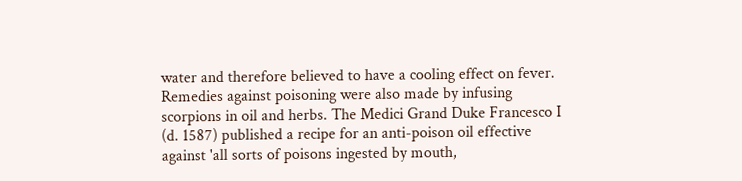water and therefore believed to have a cooling effect on fever. Remedies against poisoning were also made by infusing scorpions in oil and herbs. The Medici Grand Duke Francesco I (d. 1587) published a recipe for an anti-poison oil effective against 'all sorts of poisons ingested by mouth,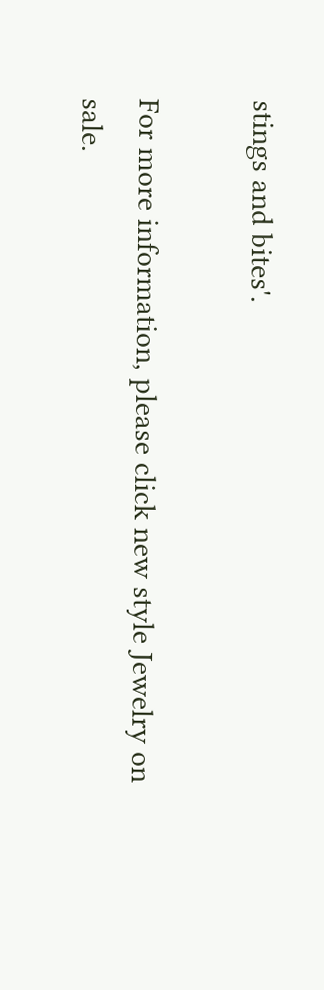stings and bites'.

For more information, please click new style Jewelry on sale.